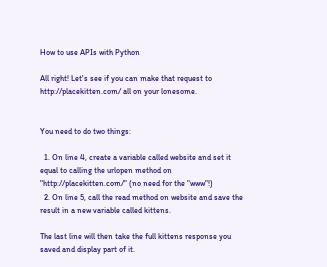How to use APIs with Python

All right! Let's see if you can make that request to http://placekitten.com/ all on your lonesome.


You need to do two things:

  1. On line 4, create a variable called website and set it equal to calling the urlopen method on "http://placekitten.com/" (no need for the "www"!)
  2. On line 5, call the read method on website and save the result in a new variable called kittens.

The last line will then take the full kittens response you saved and display part of it.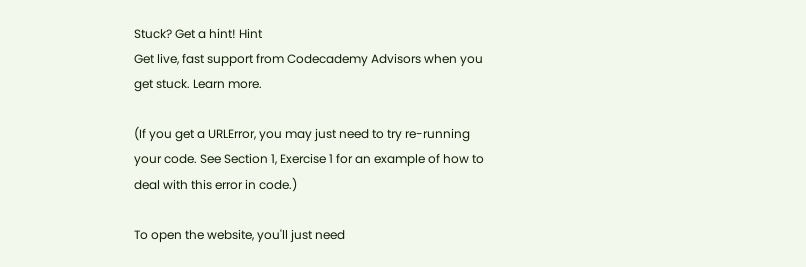Stuck? Get a hint! Hint
Get live, fast support from Codecademy Advisors when you get stuck. Learn more.

(If you get a URLError, you may just need to try re-running your code. See Section 1, Exercise 1 for an example of how to deal with this error in code.)

To open the website, you'll just need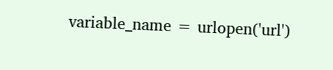variable_name = urlopen('url')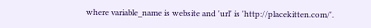where variable_name is website and 'url' is 'http://placekitten.com/'.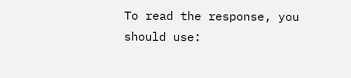To read the response, you should use: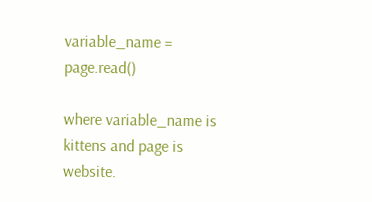variable_name = page.read()

where variable_name is kittens and page is website.